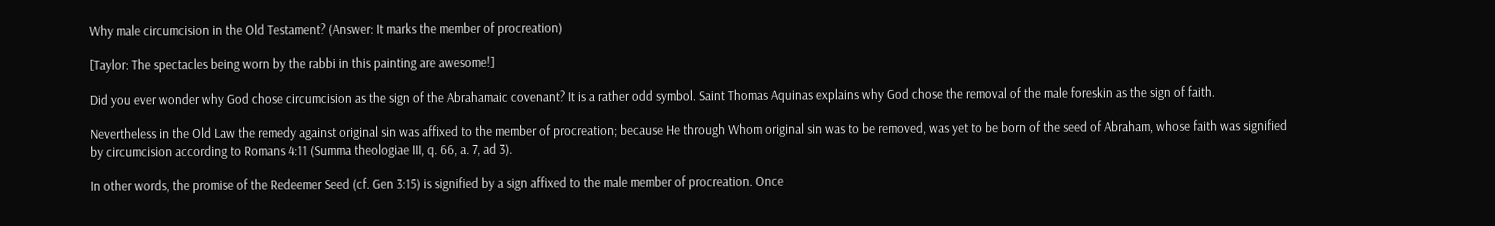Why male circumcision in the Old Testament? (Answer: It marks the member of procreation)

[Taylor: The spectacles being worn by the rabbi in this painting are awesome!]

Did you ever wonder why God chose circumcision as the sign of the Abrahamaic covenant? It is a rather odd symbol. Saint Thomas Aquinas explains why God chose the removal of the male foreskin as the sign of faith.

Nevertheless in the Old Law the remedy against original sin was affixed to the member of procreation; because He through Whom original sin was to be removed, was yet to be born of the seed of Abraham, whose faith was signified by circumcision according to Romans 4:11 (Summa theologiae III, q. 66, a. 7, ad 3).

In other words, the promise of the Redeemer Seed (cf. Gen 3:15) is signified by a sign affixed to the male member of procreation. Once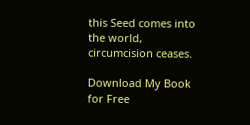this Seed comes into the world, circumcision ceases.

Download My Book for Free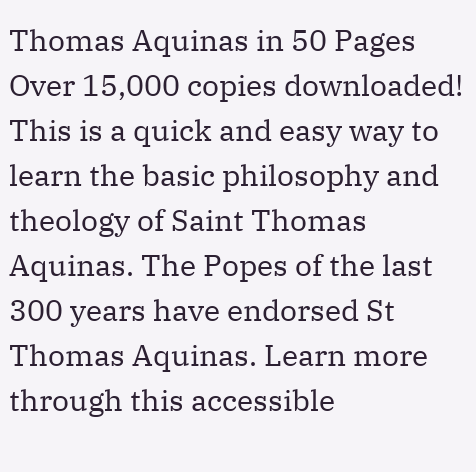Thomas Aquinas in 50 Pages
Over 15,000 copies downloaded! This is a quick and easy way to learn the basic philosophy and theology of Saint Thomas Aquinas. The Popes of the last 300 years have endorsed St Thomas Aquinas. Learn more through this accessible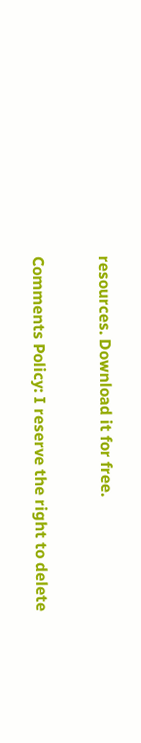resources. Download it for free.

Comments Policy: I reserve the right to delete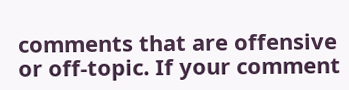comments that are offensive or off-topic. If your comment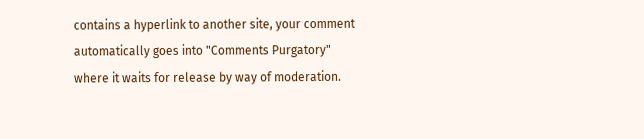contains a hyperlink to another site, your comment automatically goes into "Comments Purgatory" where it waits for release by way of moderation.